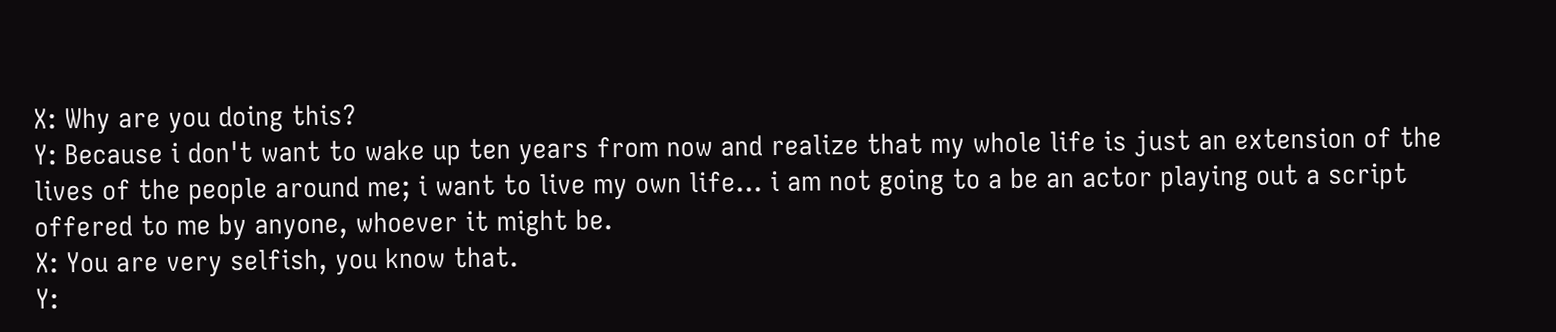X: Why are you doing this?
Y: Because i don't want to wake up ten years from now and realize that my whole life is just an extension of the lives of the people around me; i want to live my own life... i am not going to a be an actor playing out a script offered to me by anyone, whoever it might be.
X: You are very selfish, you know that.
Y: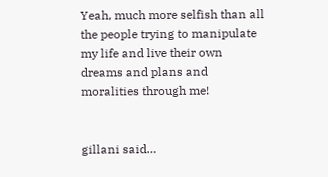Yeah, much more selfish than all the people trying to manipulate my life and live their own dreams and plans and moralities through me!


gillani said…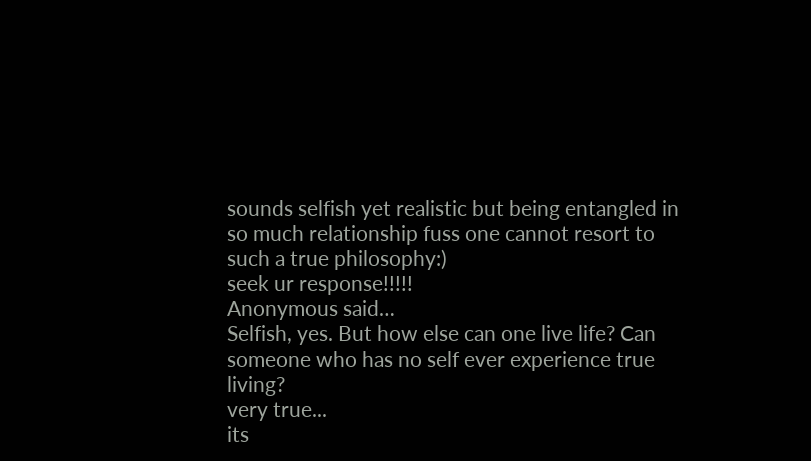sounds selfish yet realistic but being entangled in so much relationship fuss one cannot resort to such a true philosophy:)
seek ur response!!!!!
Anonymous said…
Selfish, yes. But how else can one live life? Can someone who has no self ever experience true living?
very true...
its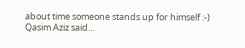about time someone stands up for himself :-)
Qasim Aziz said…